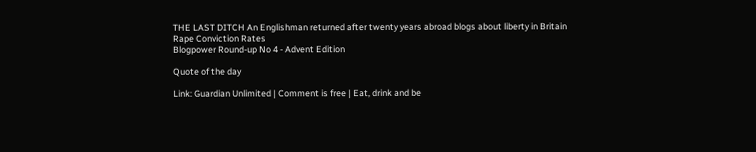THE LAST DITCH An Englishman returned after twenty years abroad blogs about liberty in Britain
Rape Conviction Rates
Blogpower Round-up No 4 - Advent Edition

Quote of the day

Link: Guardian Unlimited | Comment is free | Eat, drink and be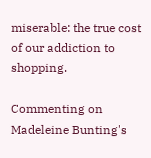miserable: the true cost of our addiction to shopping.

Commenting on Madeleine Bunting's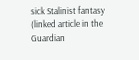sick Stalinist fantasy (linked article in the Guardian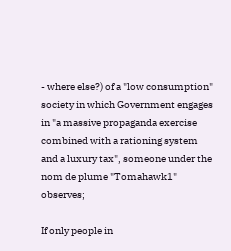- where else?) of a "low consumption" society in which Government engages in "a massive propaganda exercise combined with a rationing system and a luxury tax", someone under the nom de plume "Tomahawk1" observes;

If only people in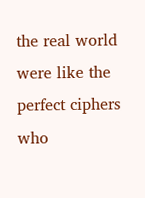the real world were like the perfect ciphers who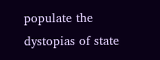populate the dystopias of state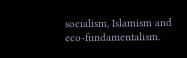socialism, Islamism and eco-fundamentalism.